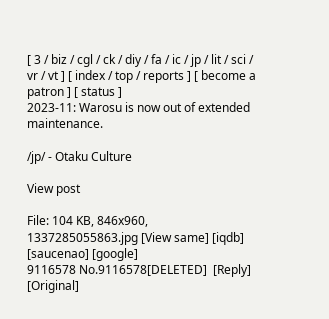[ 3 / biz / cgl / ck / diy / fa / ic / jp / lit / sci / vr / vt ] [ index / top / reports ] [ become a patron ] [ status ]
2023-11: Warosu is now out of extended maintenance.

/jp/ - Otaku Culture

View post

File: 104 KB, 846x960, 1337285055863.jpg [View same] [iqdb] [saucenao] [google]
9116578 No.9116578[DELETED]  [Reply] [Original]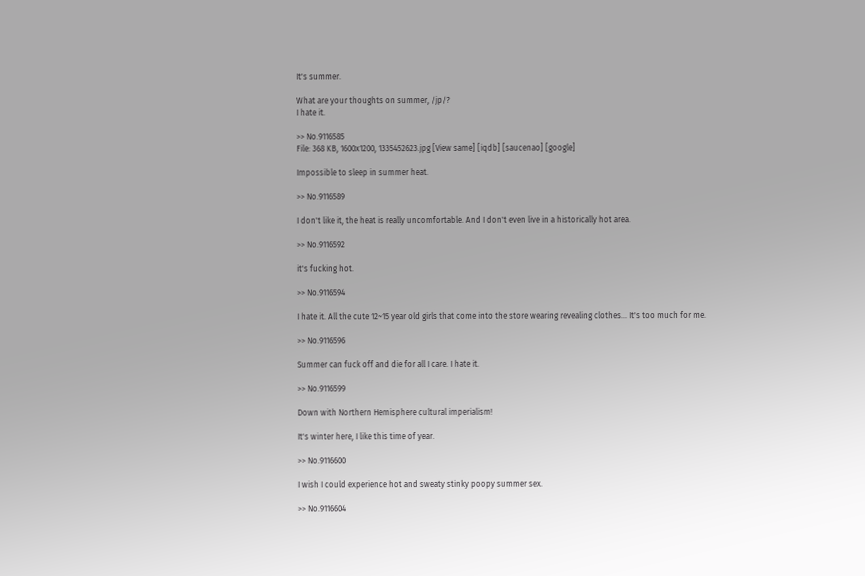It's summer.

What are your thoughts on summer, /jp/?
I hate it.

>> No.9116585
File: 368 KB, 1600x1200, 1335452623.jpg [View same] [iqdb] [saucenao] [google]

Impossible to sleep in summer heat.

>> No.9116589

I don't like it, the heat is really uncomfortable. And I don't even live in a historically hot area.

>> No.9116592

it's fucking hot.

>> No.9116594

I hate it. All the cute 12~15 year old girls that come into the store wearing revealing clothes... It's too much for me.

>> No.9116596

Summer can fuck off and die for all I care. I hate it.

>> No.9116599

Down with Northern Hemisphere cultural imperialism!

It's winter here, I like this time of year.

>> No.9116600

I wish I could experience hot and sweaty stinky poopy summer sex.

>> No.9116604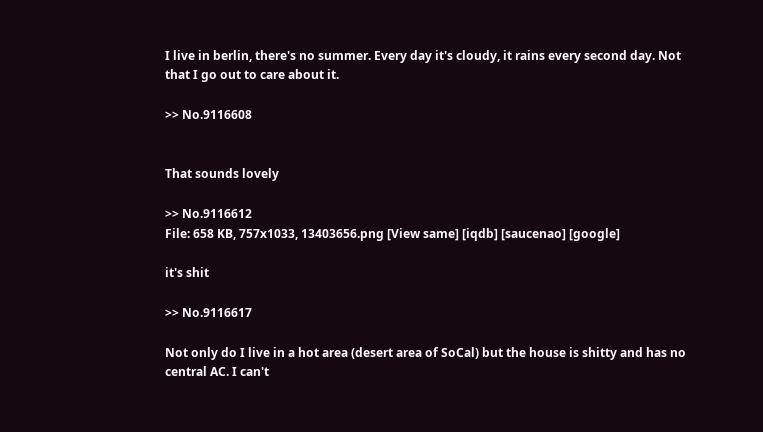I live in berlin, there's no summer. Every day it's cloudy, it rains every second day. Not that I go out to care about it.

>> No.9116608


That sounds lovely

>> No.9116612
File: 658 KB, 757x1033, 13403656.png [View same] [iqdb] [saucenao] [google]

it's shit

>> No.9116617

Not only do I live in a hot area (desert area of SoCal) but the house is shitty and has no central AC. I can't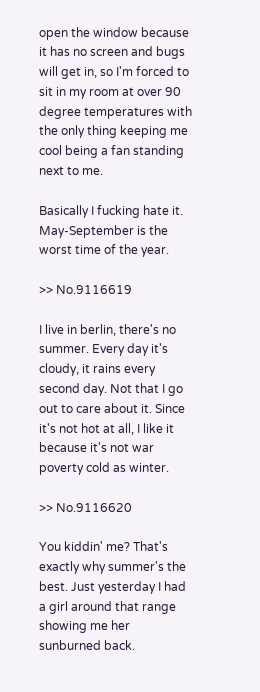open the window because it has no screen and bugs will get in, so I'm forced to sit in my room at over 90 degree temperatures with the only thing keeping me cool being a fan standing next to me.

Basically I fucking hate it. May-September is the worst time of the year.

>> No.9116619

I live in berlin, there's no summer. Every day it's cloudy, it rains every second day. Not that I go out to care about it. Since it's not hot at all, I like it because it's not war poverty cold as winter.

>> No.9116620

You kiddin' me? That's exactly why summer's the best. Just yesterday I had a girl around that range showing me her sunburned back.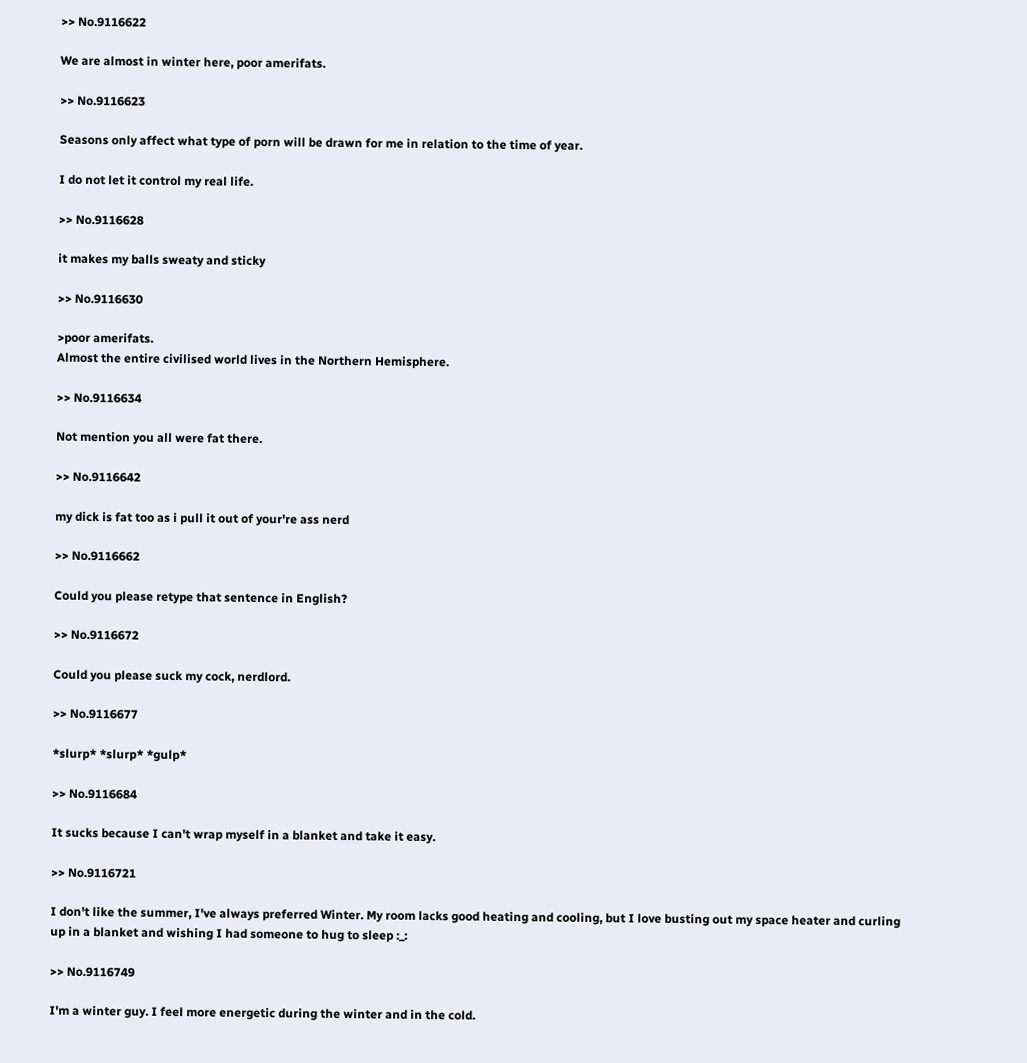>> No.9116622

We are almost in winter here, poor amerifats.

>> No.9116623

Seasons only affect what type of porn will be drawn for me in relation to the time of year.

I do not let it control my real life.

>> No.9116628

it makes my balls sweaty and sticky

>> No.9116630

>poor amerifats.
Almost the entire civilised world lives in the Northern Hemisphere.

>> No.9116634

Not mention you all were fat there.

>> No.9116642

my dick is fat too as i pull it out of your're ass nerd

>> No.9116662

Could you please retype that sentence in English?

>> No.9116672

Could you please suck my cock, nerdlord.

>> No.9116677

*slurp* *slurp* *gulp*

>> No.9116684

It sucks because I can't wrap myself in a blanket and take it easy.

>> No.9116721

I don't like the summer, I've always preferred Winter. My room lacks good heating and cooling, but I love busting out my space heater and curling up in a blanket and wishing I had someone to hug to sleep :_:

>> No.9116749

I'm a winter guy. I feel more energetic during the winter and in the cold.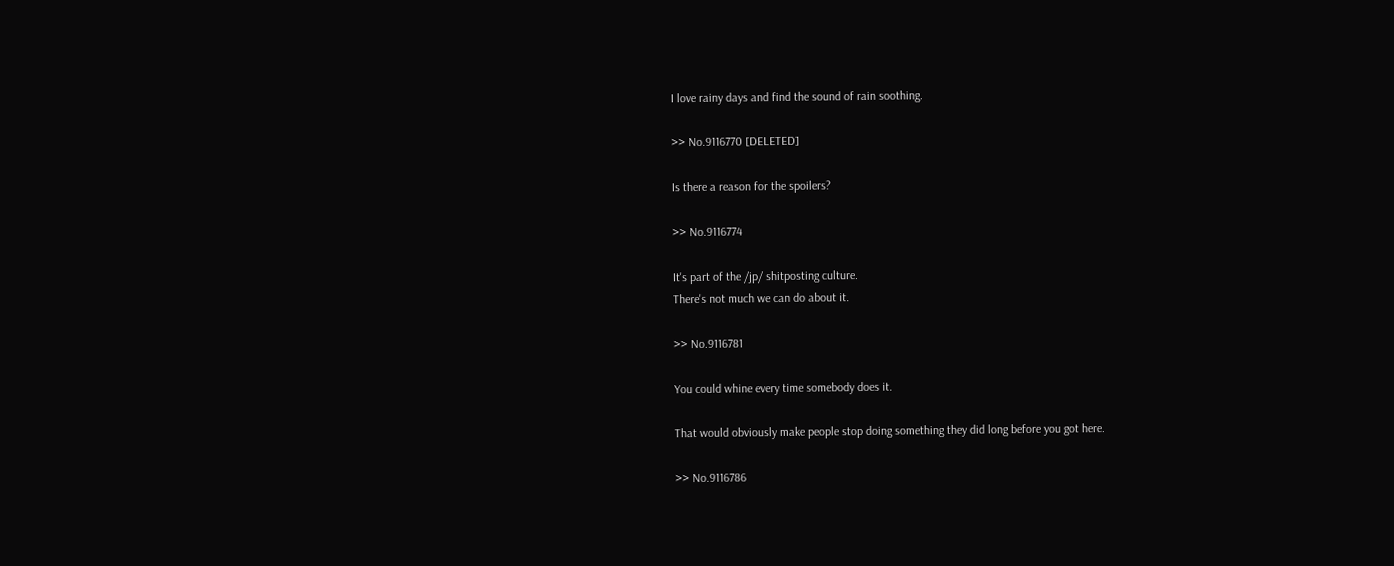I love rainy days and find the sound of rain soothing.

>> No.9116770 [DELETED]

Is there a reason for the spoilers?

>> No.9116774

It's part of the /jp/ shitposting culture.
There's not much we can do about it.

>> No.9116781

You could whine every time somebody does it.

That would obviously make people stop doing something they did long before you got here.

>> No.9116786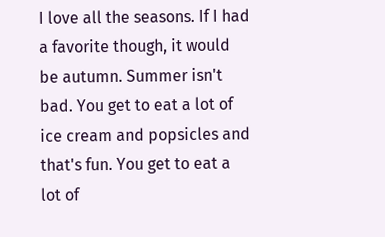I love all the seasons. If I had a favorite though, it would be autumn. Summer isn't bad. You get to eat a lot of ice cream and popsicles and that's fun. You get to eat a lot of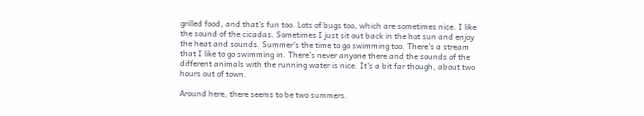grilled food, and that's fun too. Lots of bugs too, which are sometimes nice. I like the sound of the cicadas. Sometimes I just sit out back in the hot sun and enjoy the heat and sounds. Summer's the time to go swimming too. There's a stream that I like to go swimming in. There's never anyone there and the sounds of the different animals with the running water is nice. It's a bit far though, about two hours out of town.

Around here, there seems to be two summers.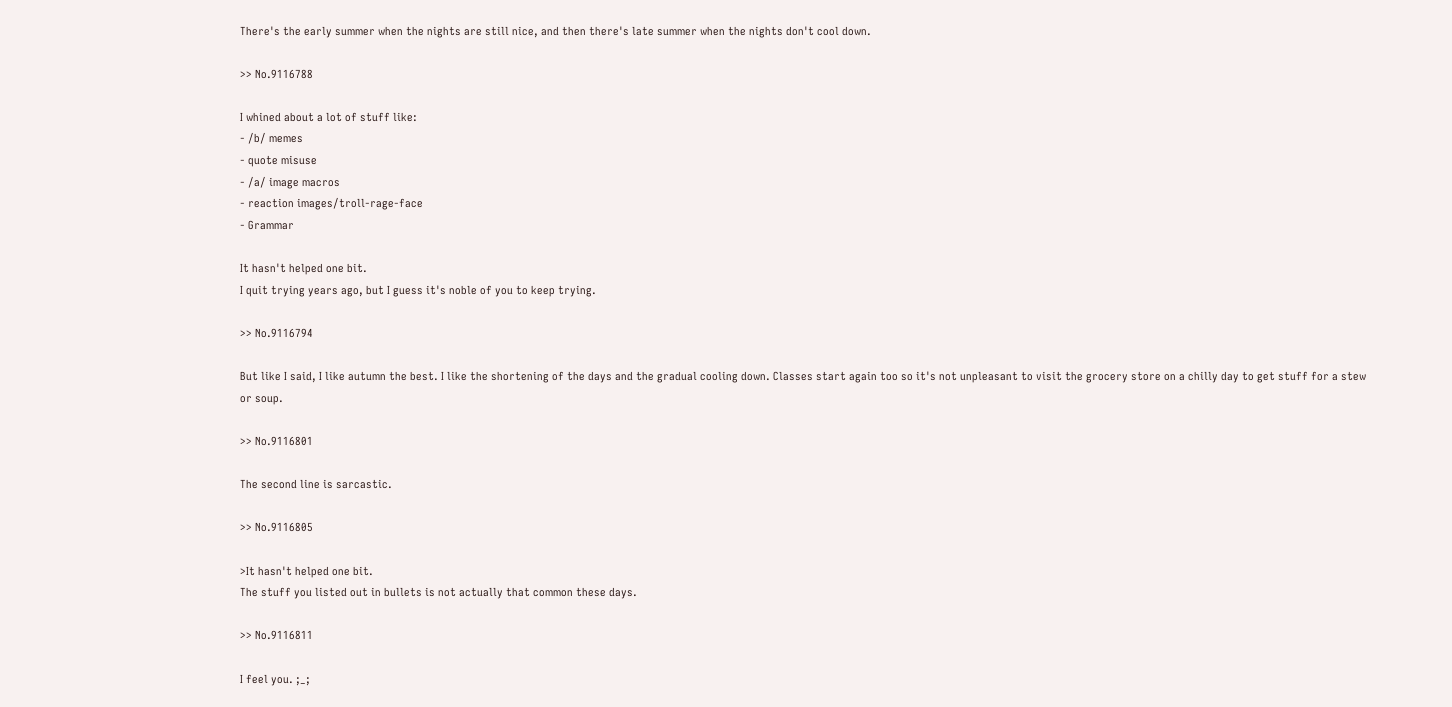There's the early summer when the nights are still nice, and then there's late summer when the nights don't cool down.

>> No.9116788

I whined about a lot of stuff like:
- /b/ memes
- quote misuse
- /a/ image macros
- reaction images/troll-rage-face
- Grammar

It hasn't helped one bit.
I quit trying years ago, but I guess it's noble of you to keep trying.

>> No.9116794

But like I said, I like autumn the best. I like the shortening of the days and the gradual cooling down. Classes start again too so it's not unpleasant to visit the grocery store on a chilly day to get stuff for a stew or soup.

>> No.9116801

The second line is sarcastic.

>> No.9116805

>It hasn't helped one bit.
The stuff you listed out in bullets is not actually that common these days.

>> No.9116811

I feel you. ;_;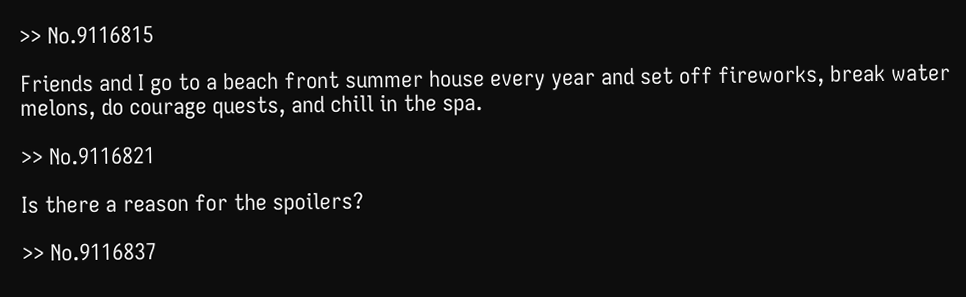>> No.9116815

Friends and I go to a beach front summer house every year and set off fireworks, break water melons, do courage quests, and chill in the spa.

>> No.9116821

Is there a reason for the spoilers?

>> No.9116837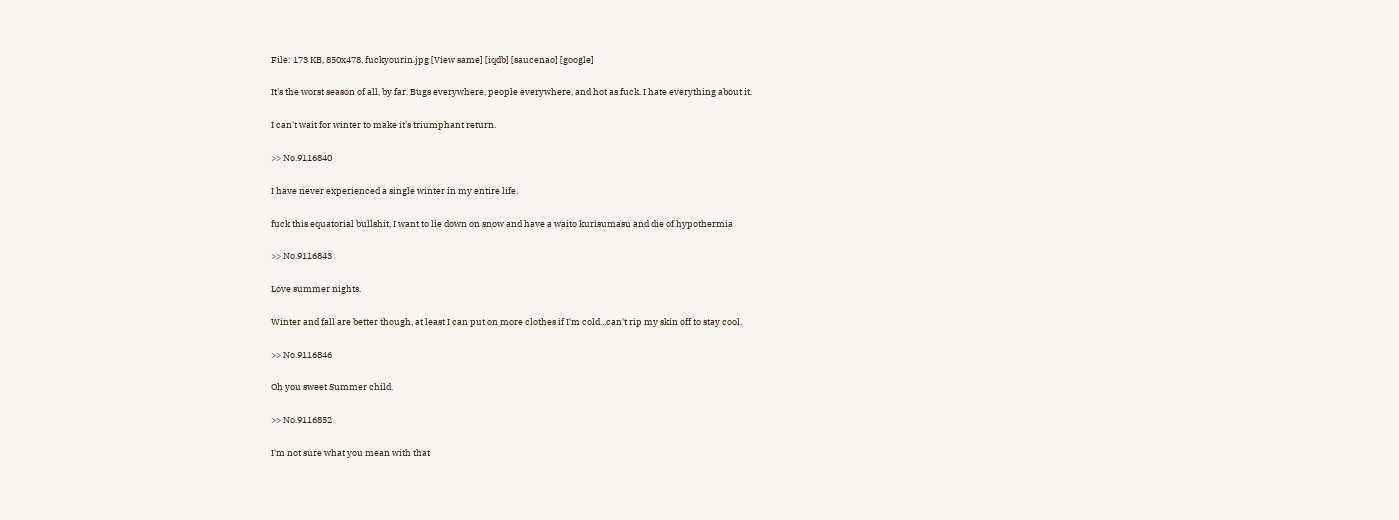File: 173 KB, 850x478, fuckyourin.jpg [View same] [iqdb] [saucenao] [google]

It's the worst season of all, by far. Bugs everywhere, people everywhere, and hot as fuck. I hate everything about it.

I can't wait for winter to make it's triumphant return.

>> No.9116840

I have never experienced a single winter in my entire life.

fuck this equatorial bullshit, I want to lie down on snow and have a waito kurisumasu and die of hypothermia

>> No.9116843

Love summer nights.

Winter and fall are better though, at least I can put on more clothes if I'm cold...can't rip my skin off to stay cool.

>> No.9116846

Oh you sweet Summer child.

>> No.9116852

I'm not sure what you mean with that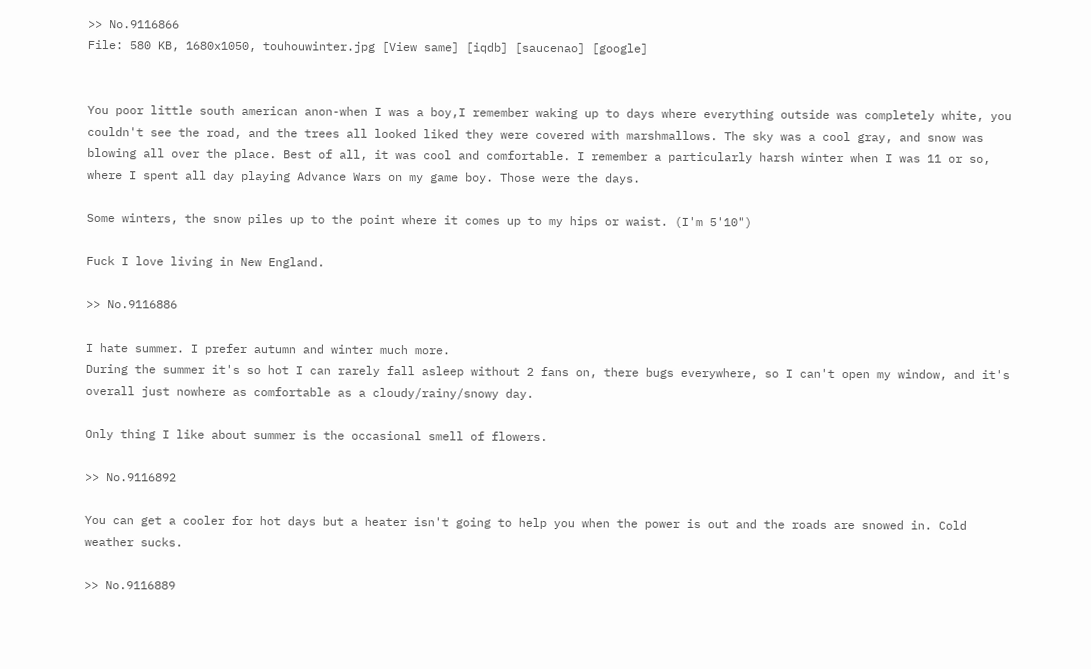>> No.9116866
File: 580 KB, 1680x1050, touhouwinter.jpg [View same] [iqdb] [saucenao] [google]


You poor little south american anon-when I was a boy,I remember waking up to days where everything outside was completely white, you couldn't see the road, and the trees all looked liked they were covered with marshmallows. The sky was a cool gray, and snow was blowing all over the place. Best of all, it was cool and comfortable. I remember a particularly harsh winter when I was 11 or so, where I spent all day playing Advance Wars on my game boy. Those were the days.

Some winters, the snow piles up to the point where it comes up to my hips or waist. (I'm 5'10")

Fuck I love living in New England.

>> No.9116886

I hate summer. I prefer autumn and winter much more.
During the summer it's so hot I can rarely fall asleep without 2 fans on, there bugs everywhere, so I can't open my window, and it's overall just nowhere as comfortable as a cloudy/rainy/snowy day.

Only thing I like about summer is the occasional smell of flowers.

>> No.9116892

You can get a cooler for hot days but a heater isn't going to help you when the power is out and the roads are snowed in. Cold weather sucks.

>> No.9116889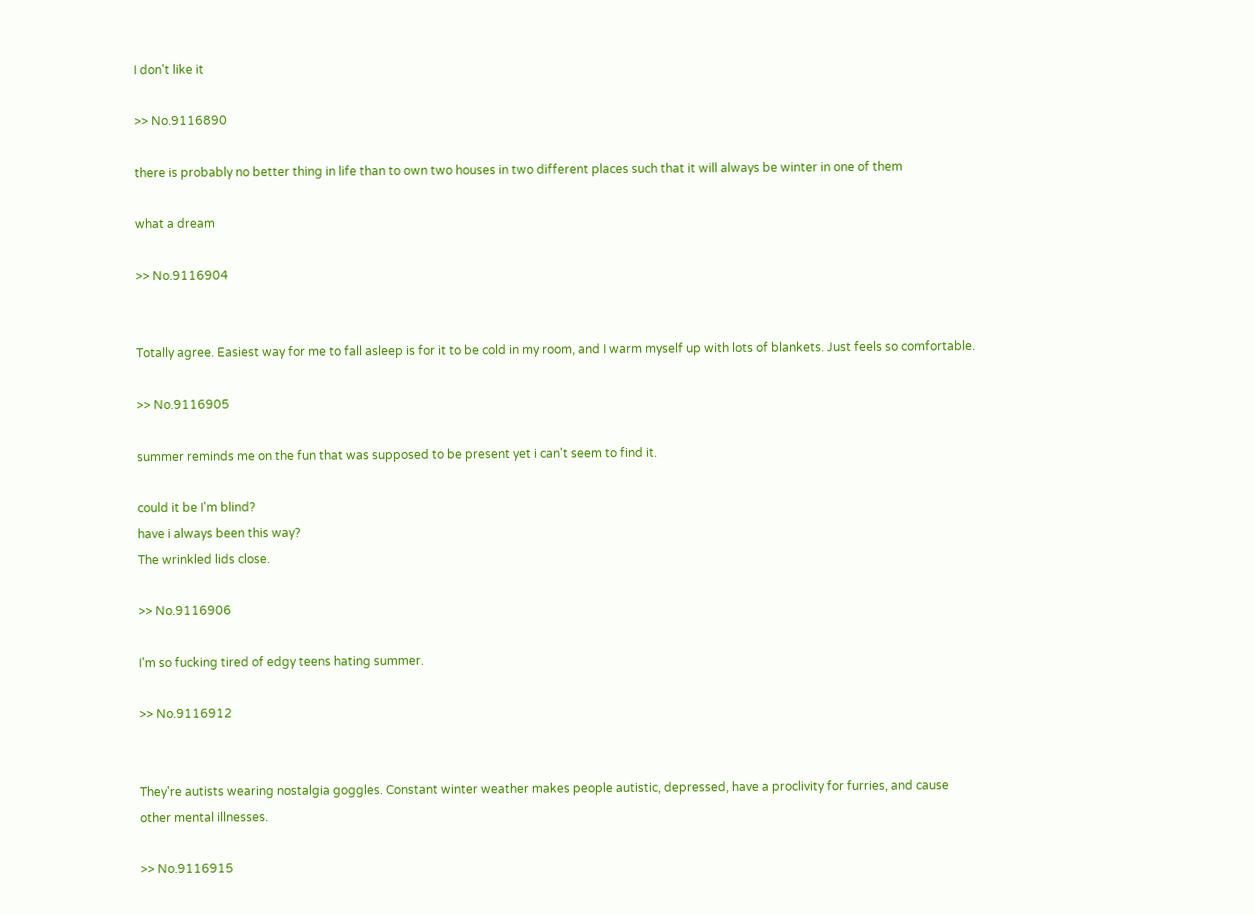I don't like it

>> No.9116890

there is probably no better thing in life than to own two houses in two different places such that it will always be winter in one of them

what a dream

>> No.9116904


Totally agree. Easiest way for me to fall asleep is for it to be cold in my room, and I warm myself up with lots of blankets. Just feels so comfortable.

>> No.9116905

summer reminds me on the fun that was supposed to be present yet i can't seem to find it.

could it be I'm blind?
have i always been this way?
The wrinkled lids close.

>> No.9116906

I'm so fucking tired of edgy teens hating summer.

>> No.9116912


They're autists wearing nostalgia goggles. Constant winter weather makes people autistic, depressed, have a proclivity for furries, and cause other mental illnesses.

>> No.9116915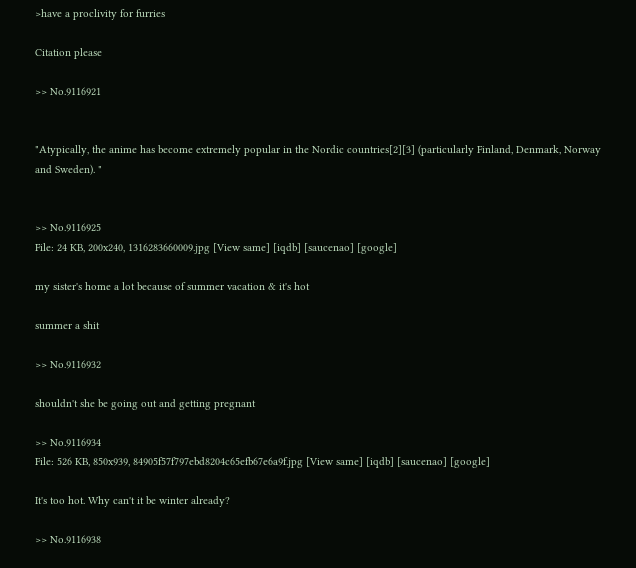>have a proclivity for furries

Citation please

>> No.9116921


"Atypically, the anime has become extremely popular in the Nordic countries[2][3] (particularly Finland, Denmark, Norway and Sweden). "


>> No.9116925
File: 24 KB, 200x240, 1316283660009.jpg [View same] [iqdb] [saucenao] [google]

my sister's home a lot because of summer vacation & it's hot

summer a shit

>> No.9116932

shouldn't she be going out and getting pregnant

>> No.9116934
File: 526 KB, 850x939, 84905f57f797ebd8204c65efb67e6a9f.jpg [View same] [iqdb] [saucenao] [google]

It's too hot. Why can't it be winter already?

>> No.9116938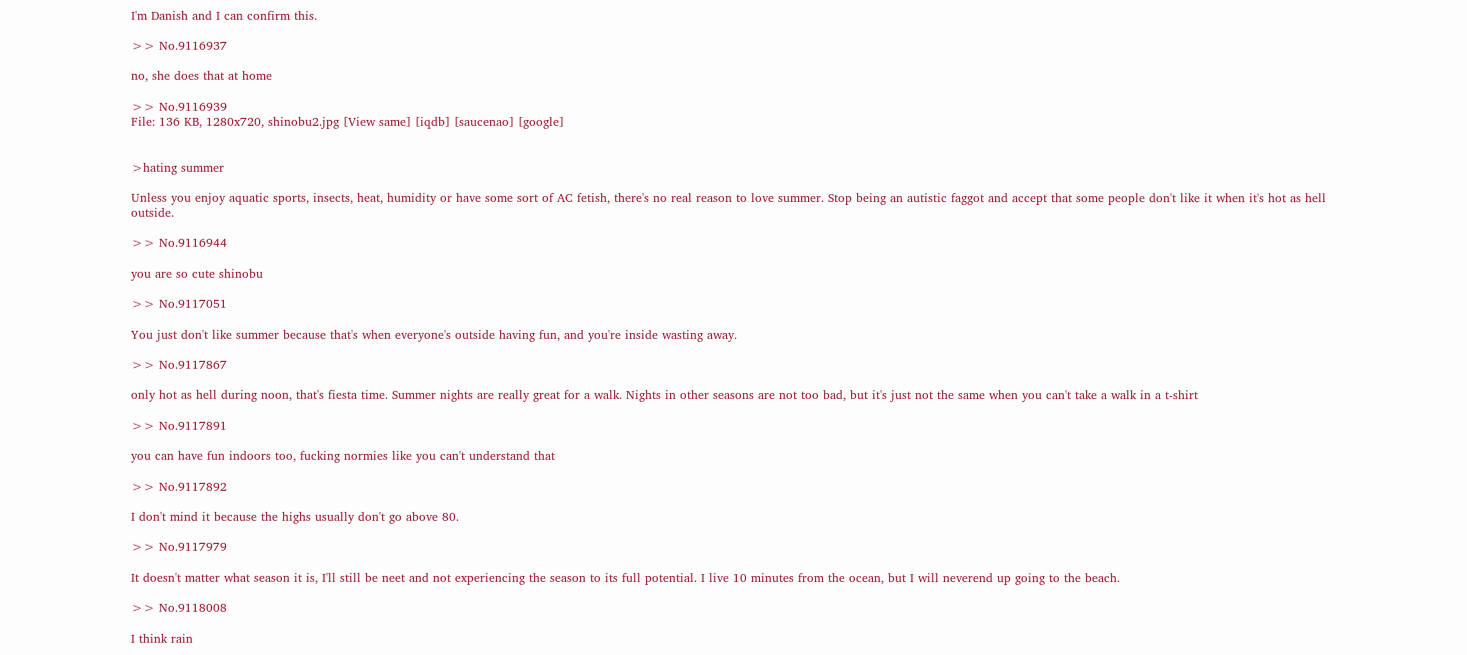I'm Danish and I can confirm this.

>> No.9116937

no, she does that at home

>> No.9116939
File: 136 KB, 1280x720, shinobu2.jpg [View same] [iqdb] [saucenao] [google]


>hating summer

Unless you enjoy aquatic sports, insects, heat, humidity or have some sort of AC fetish, there's no real reason to love summer. Stop being an autistic faggot and accept that some people don't like it when it's hot as hell outside.

>> No.9116944

you are so cute shinobu

>> No.9117051

You just don't like summer because that's when everyone's outside having fun, and you're inside wasting away.

>> No.9117867

only hot as hell during noon, that's fiesta time. Summer nights are really great for a walk. Nights in other seasons are not too bad, but it's just not the same when you can't take a walk in a t-shirt

>> No.9117891

you can have fun indoors too, fucking normies like you can't understand that

>> No.9117892

I don't mind it because the highs usually don't go above 80.

>> No.9117979

It doesn't matter what season it is, I'll still be neet and not experiencing the season to its full potential. I live 10 minutes from the ocean, but I will neverend up going to the beach.

>> No.9118008

I think rain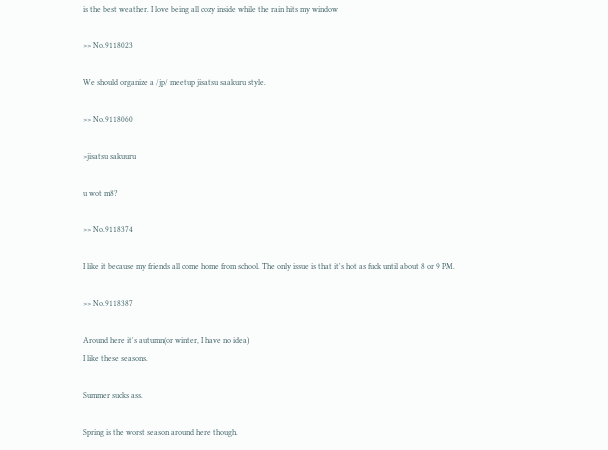is the best weather. I love being all cozy inside while the rain hits my window

>> No.9118023

We should organize a /jp/ meetup jisatsu saakuru style.

>> No.9118060

>jisatsu sakuuru

u wot m8?

>> No.9118374

I like it because my friends all come home from school. The only issue is that it's hot as fuck until about 8 or 9 PM.

>> No.9118387

Around here it's autumn(or winter, I have no idea)
I like these seasons.

Summer sucks ass.

Spring is the worst season around here though.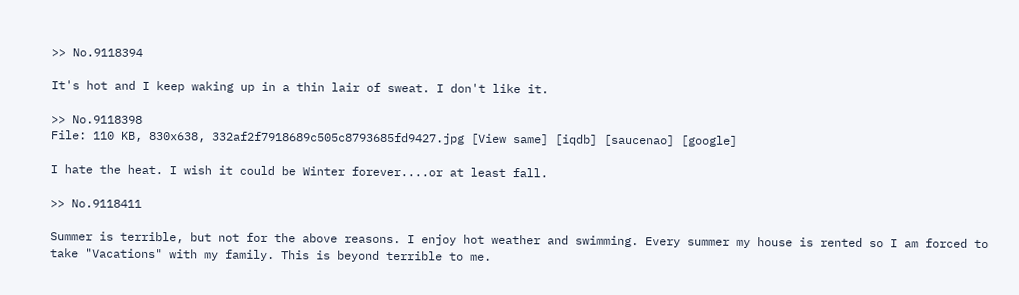>> No.9118394

It's hot and I keep waking up in a thin lair of sweat. I don't like it.

>> No.9118398
File: 110 KB, 830x638, 332af2f7918689c505c8793685fd9427.jpg [View same] [iqdb] [saucenao] [google]

I hate the heat. I wish it could be Winter forever....or at least fall.

>> No.9118411

Summer is terrible, but not for the above reasons. I enjoy hot weather and swimming. Every summer my house is rented so I am forced to take "Vacations" with my family. This is beyond terrible to me.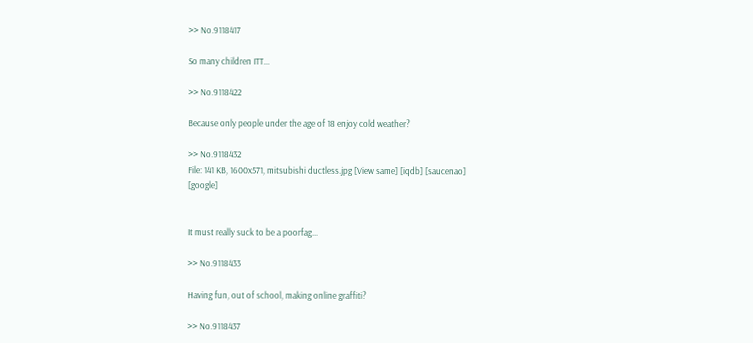>> No.9118417

So many children ITT...

>> No.9118422

Because only people under the age of 18 enjoy cold weather?

>> No.9118432
File: 141 KB, 1600x571, mitsubishi ductless.jpg [View same] [iqdb] [saucenao] [google]


It must really suck to be a poorfag...

>> No.9118433

Having fun, out of school, making online graffiti?

>> No.9118437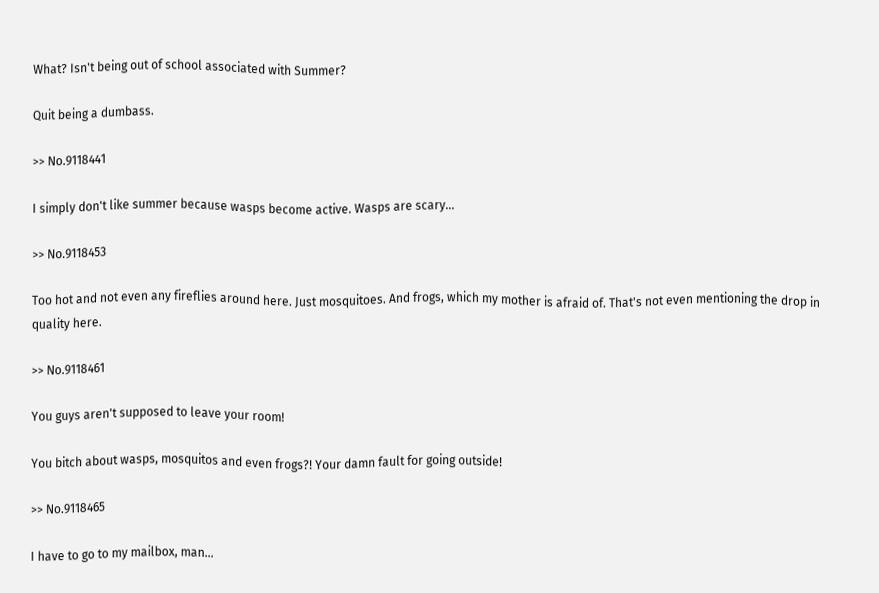What? Isn't being out of school associated with Summer?

Quit being a dumbass.

>> No.9118441

I simply don't like summer because wasps become active. Wasps are scary...

>> No.9118453

Too hot and not even any fireflies around here. Just mosquitoes. And frogs, which my mother is afraid of. That's not even mentioning the drop in quality here.

>> No.9118461

You guys aren't supposed to leave your room!

You bitch about wasps, mosquitos and even frogs?! Your damn fault for going outside!

>> No.9118465

I have to go to my mailbox, man...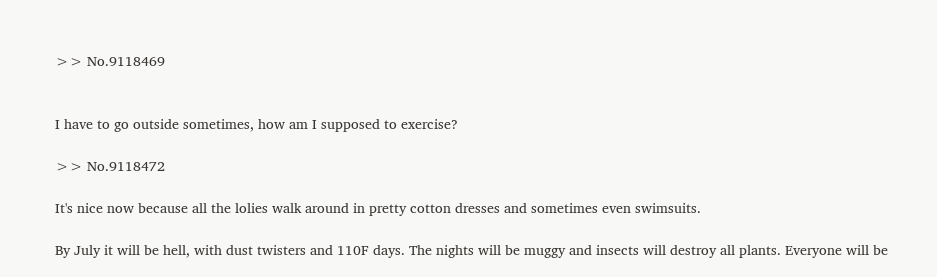>> No.9118469


I have to go outside sometimes, how am I supposed to exercise?

>> No.9118472

It's nice now because all the lolies walk around in pretty cotton dresses and sometimes even swimsuits.

By July it will be hell, with dust twisters and 110F days. The nights will be muggy and insects will destroy all plants. Everyone will be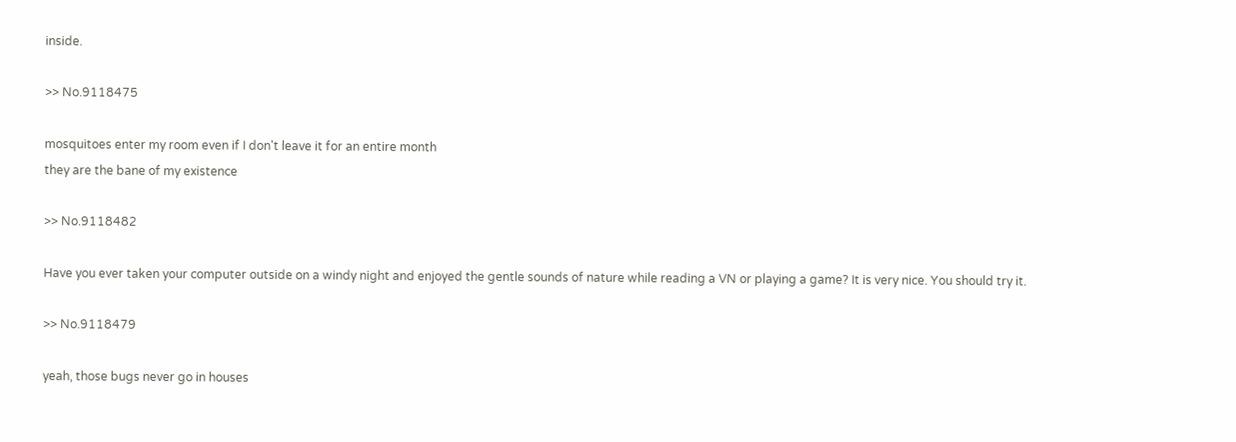inside.

>> No.9118475

mosquitoes enter my room even if I don't leave it for an entire month
they are the bane of my existence

>> No.9118482

Have you ever taken your computer outside on a windy night and enjoyed the gentle sounds of nature while reading a VN or playing a game? It is very nice. You should try it.

>> No.9118479

yeah, those bugs never go in houses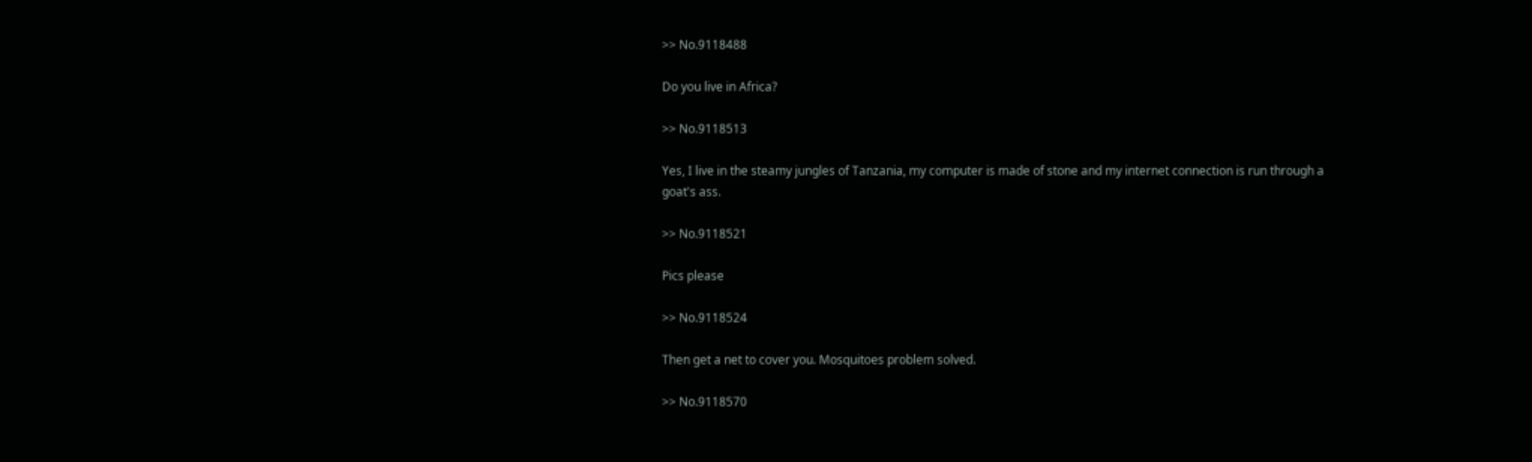>> No.9118488

Do you live in Africa?

>> No.9118513

Yes, I live in the steamy jungles of Tanzania, my computer is made of stone and my internet connection is run through a goat's ass.

>> No.9118521

Pics please

>> No.9118524

Then get a net to cover you. Mosquitoes problem solved.

>> No.9118570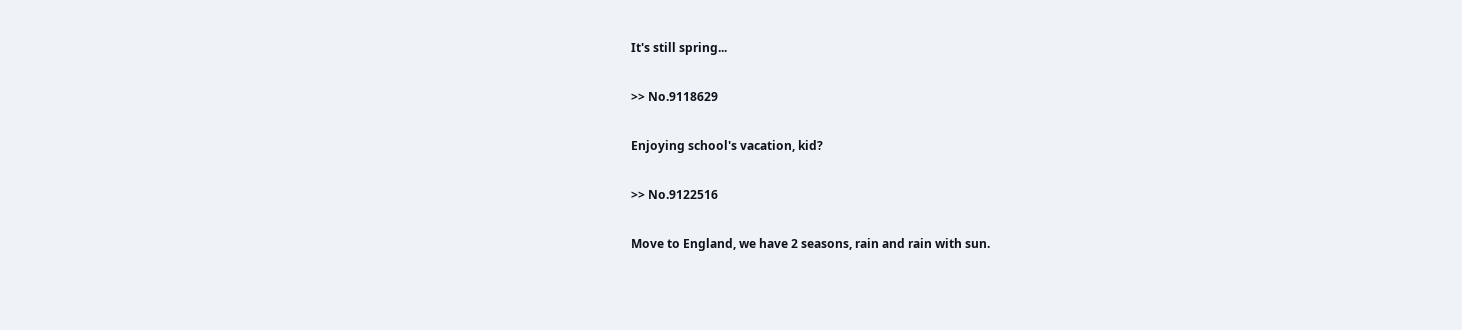It's still spring...

>> No.9118629

Enjoying school's vacation, kid?

>> No.9122516

Move to England, we have 2 seasons, rain and rain with sun.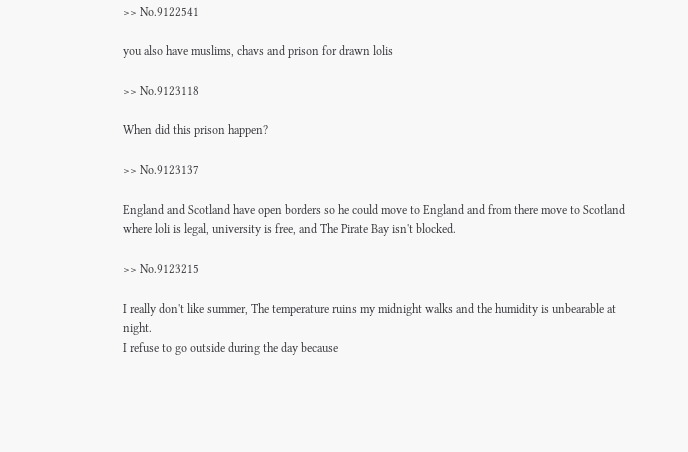>> No.9122541

you also have muslims, chavs and prison for drawn lolis

>> No.9123118

When did this prison happen?

>> No.9123137

England and Scotland have open borders so he could move to England and from there move to Scotland where loli is legal, university is free, and The Pirate Bay isn't blocked.

>> No.9123215

I really don't like summer, The temperature ruins my midnight walks and the humidity is unbearable at night.
I refuse to go outside during the day because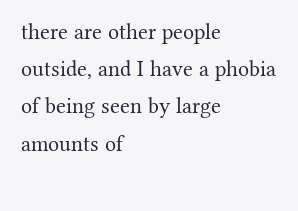there are other people outside, and I have a phobia of being seen by large amounts of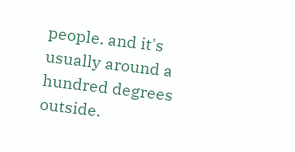people. and it's usually around a hundred degrees outside.